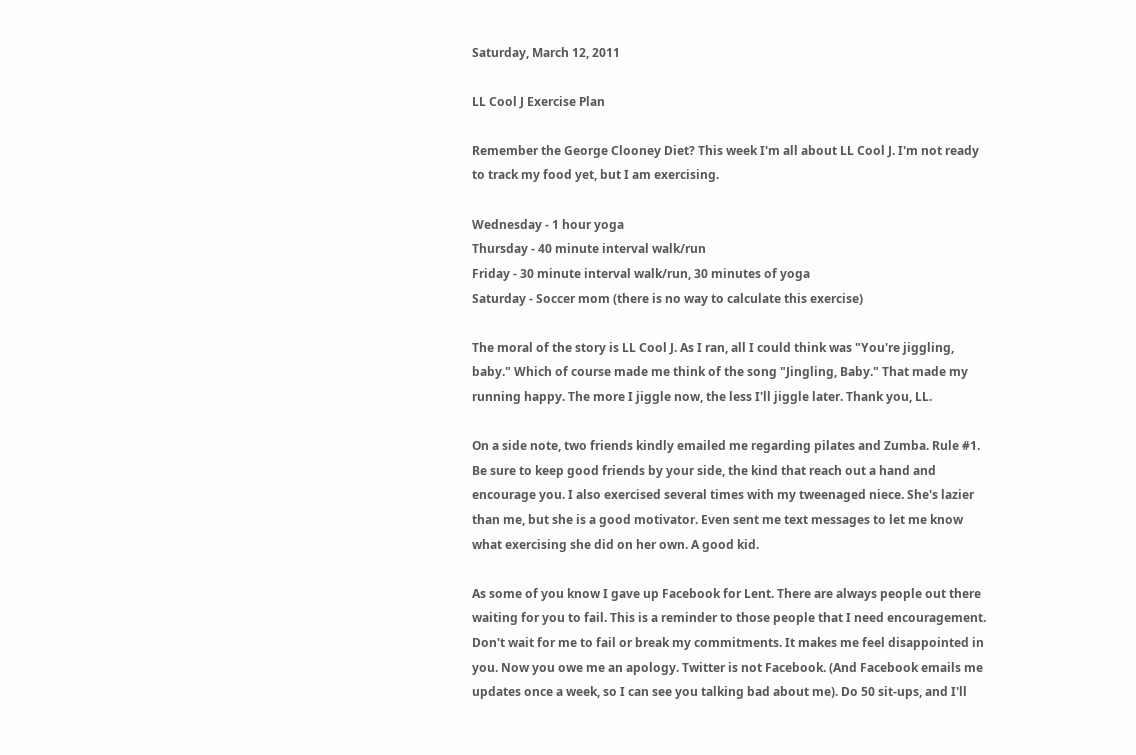Saturday, March 12, 2011

LL Cool J Exercise Plan

Remember the George Clooney Diet? This week I'm all about LL Cool J. I'm not ready to track my food yet, but I am exercising.

Wednesday - 1 hour yoga
Thursday - 40 minute interval walk/run
Friday - 30 minute interval walk/run, 30 minutes of yoga
Saturday - Soccer mom (there is no way to calculate this exercise)

The moral of the story is LL Cool J. As I ran, all I could think was "You're jiggling, baby." Which of course made me think of the song "Jingling, Baby." That made my running happy. The more I jiggle now, the less I'll jiggle later. Thank you, LL.

On a side note, two friends kindly emailed me regarding pilates and Zumba. Rule #1. Be sure to keep good friends by your side, the kind that reach out a hand and encourage you. I also exercised several times with my tweenaged niece. She's lazier than me, but she is a good motivator. Even sent me text messages to let me know what exercising she did on her own. A good kid.

As some of you know I gave up Facebook for Lent. There are always people out there waiting for you to fail. This is a reminder to those people that I need encouragement. Don't wait for me to fail or break my commitments. It makes me feel disappointed in you. Now you owe me an apology. Twitter is not Facebook. (And Facebook emails me updates once a week, so I can see you talking bad about me). Do 50 sit-ups, and I'll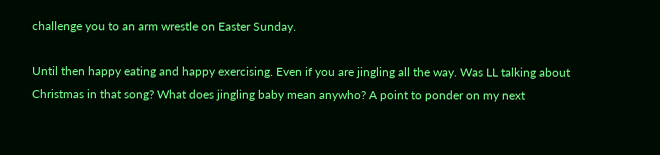challenge you to an arm wrestle on Easter Sunday.

Until then happy eating and happy exercising. Even if you are jingling all the way. Was LL talking about Christmas in that song? What does jingling baby mean anywho? A point to ponder on my next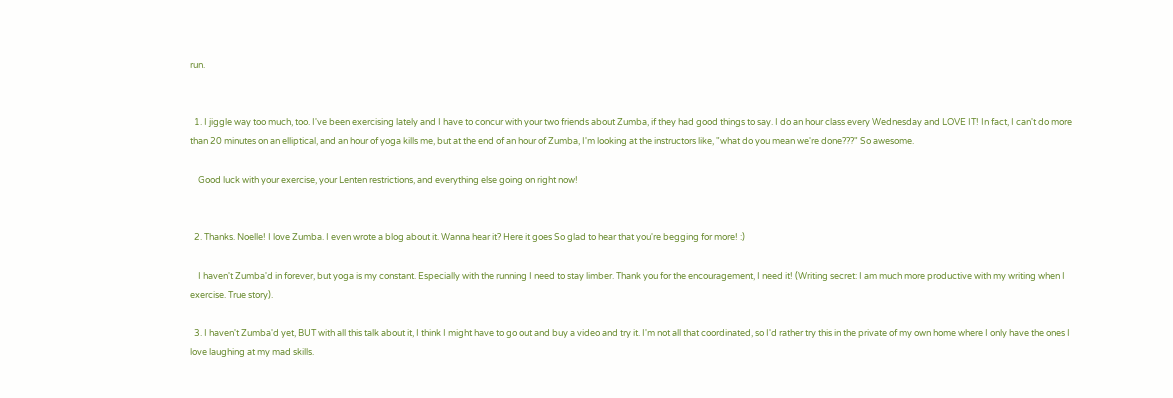run.


  1. I jiggle way too much, too. I've been exercising lately and I have to concur with your two friends about Zumba, if they had good things to say. I do an hour class every Wednesday and LOVE IT! In fact, I can't do more than 20 minutes on an elliptical, and an hour of yoga kills me, but at the end of an hour of Zumba, I'm looking at the instructors like, "what do you mean we're done???" So awesome.

    Good luck with your exercise, your Lenten restrictions, and everything else going on right now!


  2. Thanks. Noelle! I love Zumba. I even wrote a blog about it. Wanna hear it? Here it goes So glad to hear that you're begging for more! :)

    I haven't Zumba'd in forever, but yoga is my constant. Especially with the running I need to stay limber. Thank you for the encouragement, I need it! (Writing secret: I am much more productive with my writing when I exercise. True story).

  3. I haven't Zumba'd yet, BUT with all this talk about it, I think I might have to go out and buy a video and try it. I'm not all that coordinated, so I'd rather try this in the private of my own home where I only have the ones I love laughing at my mad skills.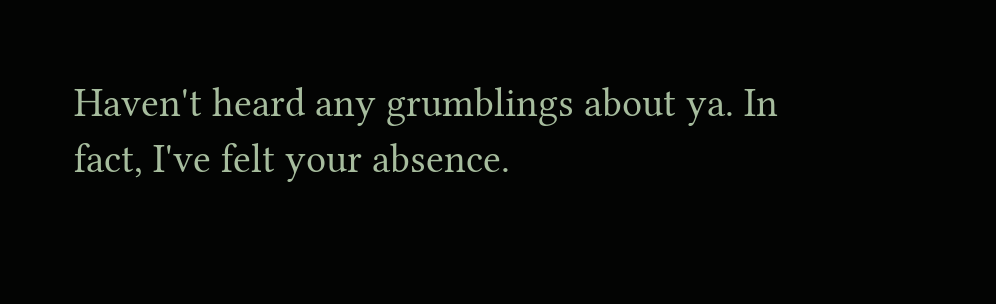Haven't heard any grumblings about ya. In fact, I've felt your absence.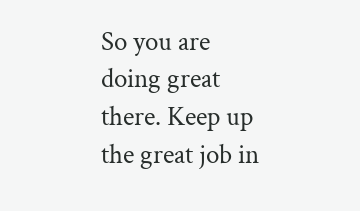So you are doing great there. Keep up the great job in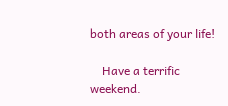both areas of your life!

    Have a terrific weekend.